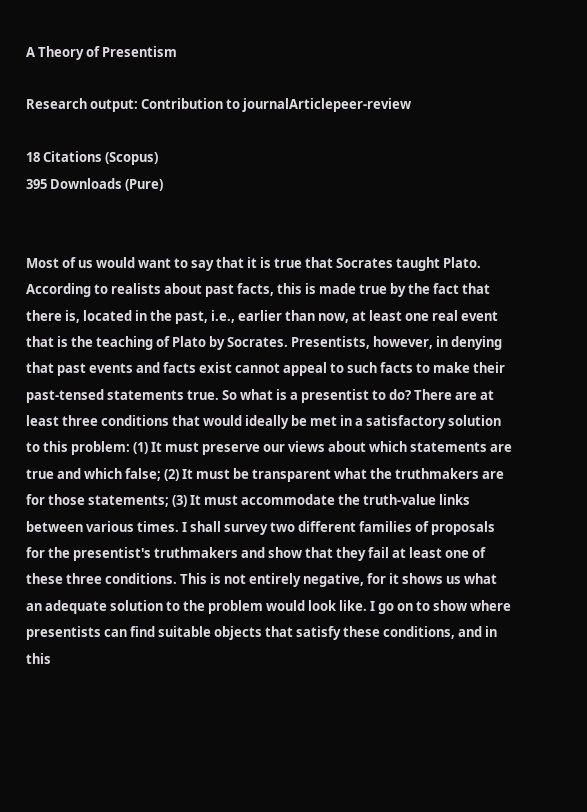A Theory of Presentism

Research output: Contribution to journalArticlepeer-review

18 Citations (Scopus)
395 Downloads (Pure)


Most of us would want to say that it is true that Socrates taught Plato. According to realists about past facts, this is made true by the fact that there is, located in the past, i.e., earlier than now, at least one real event that is the teaching of Plato by Socrates. Presentists, however, in denying that past events and facts exist cannot appeal to such facts to make their past-tensed statements true. So what is a presentist to do? There are at least three conditions that would ideally be met in a satisfactory solution to this problem: (1) It must preserve our views about which statements are true and which false; (2) It must be transparent what the truthmakers are for those statements; (3) It must accommodate the truth-value links between various times. I shall survey two different families of proposals for the presentist's truthmakers and show that they fail at least one of these three conditions. This is not entirely negative, for it shows us what an adequate solution to the problem would look like. I go on to show where presentists can find suitable objects that satisfy these conditions, and in this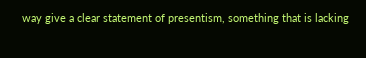way give a clear statement of presentism, something that is lacking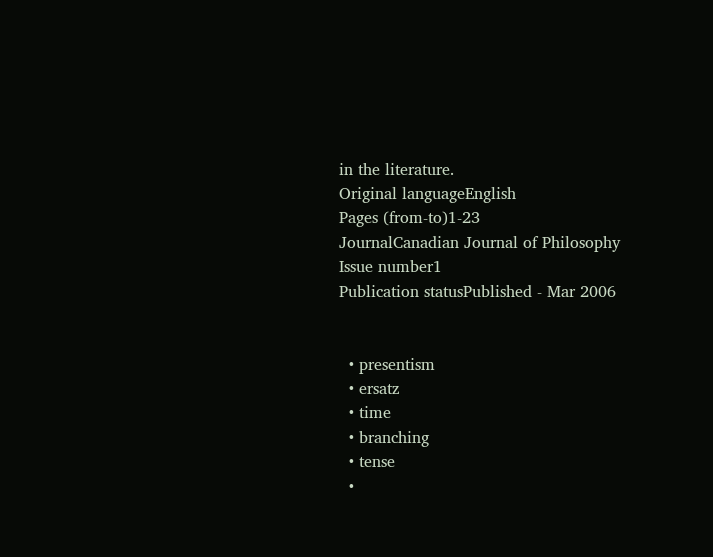in the literature.
Original languageEnglish
Pages (from-to)1-23
JournalCanadian Journal of Philosophy
Issue number1
Publication statusPublished - Mar 2006


  • presentism
  • ersatz
  • time
  • branching
  • tense
  •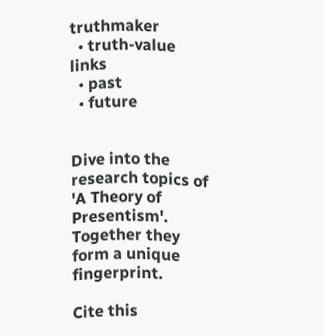truthmaker
  • truth-value links
  • past
  • future


Dive into the research topics of 'A Theory of Presentism'. Together they form a unique fingerprint.

Cite this